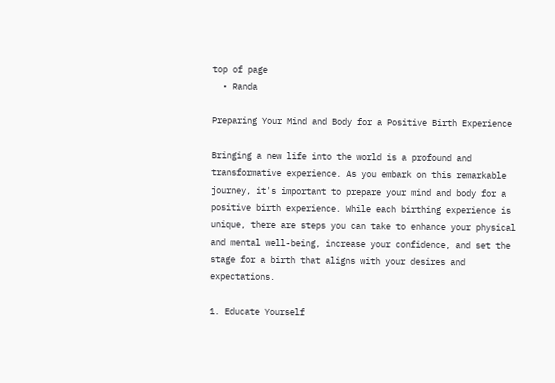top of page
  • Randa

Preparing Your Mind and Body for a Positive Birth Experience

Bringing a new life into the world is a profound and transformative experience. As you embark on this remarkable journey, it's important to prepare your mind and body for a positive birth experience. While each birthing experience is unique, there are steps you can take to enhance your physical and mental well-being, increase your confidence, and set the stage for a birth that aligns with your desires and expectations.

1. Educate Yourself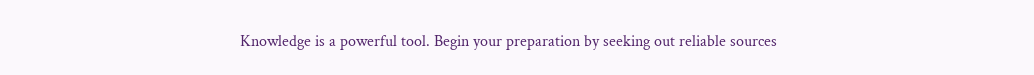Knowledge is a powerful tool. Begin your preparation by seeking out reliable sources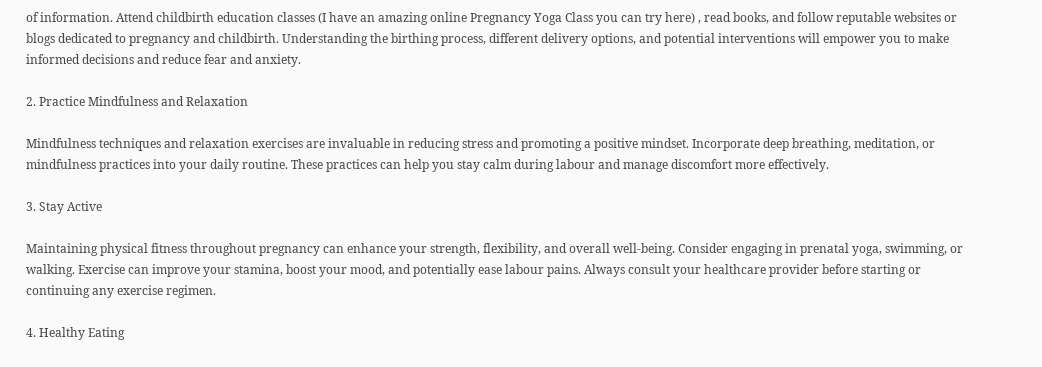of information. Attend childbirth education classes (I have an amazing online Pregnancy Yoga Class you can try here) , read books, and follow reputable websites or blogs dedicated to pregnancy and childbirth. Understanding the birthing process, different delivery options, and potential interventions will empower you to make informed decisions and reduce fear and anxiety.

2. Practice Mindfulness and Relaxation

Mindfulness techniques and relaxation exercises are invaluable in reducing stress and promoting a positive mindset. Incorporate deep breathing, meditation, or mindfulness practices into your daily routine. These practices can help you stay calm during labour and manage discomfort more effectively.

3. Stay Active

Maintaining physical fitness throughout pregnancy can enhance your strength, flexibility, and overall well-being. Consider engaging in prenatal yoga, swimming, or walking. Exercise can improve your stamina, boost your mood, and potentially ease labour pains. Always consult your healthcare provider before starting or continuing any exercise regimen.

4. Healthy Eating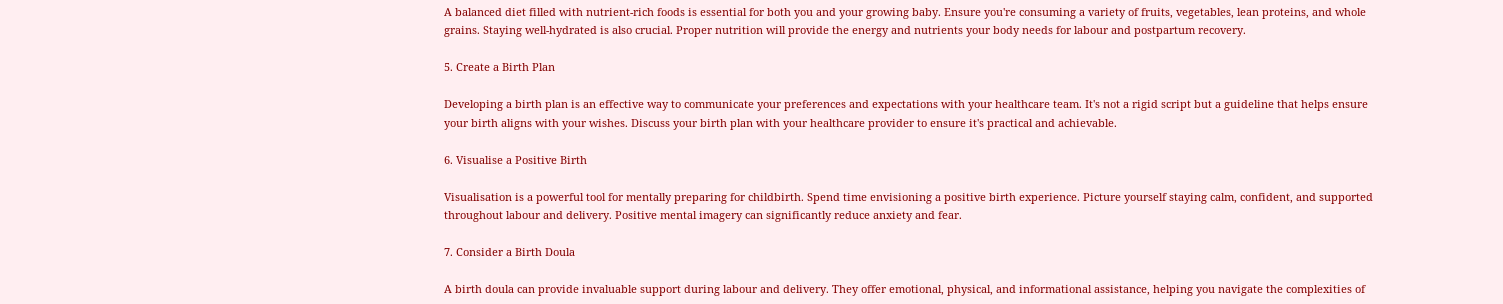A balanced diet filled with nutrient-rich foods is essential for both you and your growing baby. Ensure you're consuming a variety of fruits, vegetables, lean proteins, and whole grains. Staying well-hydrated is also crucial. Proper nutrition will provide the energy and nutrients your body needs for labour and postpartum recovery.

5. Create a Birth Plan

Developing a birth plan is an effective way to communicate your preferences and expectations with your healthcare team. It's not a rigid script but a guideline that helps ensure your birth aligns with your wishes. Discuss your birth plan with your healthcare provider to ensure it's practical and achievable.

6. Visualise a Positive Birth

Visualisation is a powerful tool for mentally preparing for childbirth. Spend time envisioning a positive birth experience. Picture yourself staying calm, confident, and supported throughout labour and delivery. Positive mental imagery can significantly reduce anxiety and fear.

7. Consider a Birth Doula

A birth doula can provide invaluable support during labour and delivery. They offer emotional, physical, and informational assistance, helping you navigate the complexities of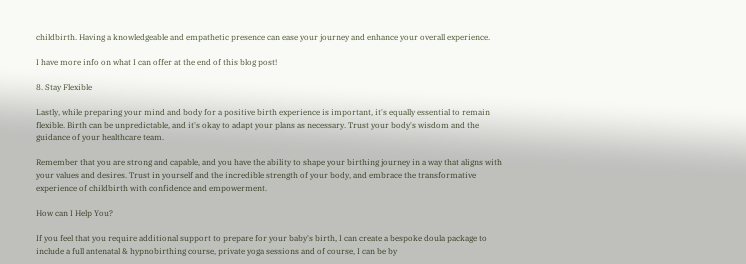childbirth. Having a knowledgeable and empathetic presence can ease your journey and enhance your overall experience.

I have more info on what I can offer at the end of this blog post!

8. Stay Flexible

Lastly, while preparing your mind and body for a positive birth experience is important, it's equally essential to remain flexible. Birth can be unpredictable, and it's okay to adapt your plans as necessary. Trust your body's wisdom and the guidance of your healthcare team.

Remember that you are strong and capable, and you have the ability to shape your birthing journey in a way that aligns with your values and desires. Trust in yourself and the incredible strength of your body, and embrace the transformative experience of childbirth with confidence and empowerment.

How can I Help You?

If you feel that you require additional support to prepare for your baby's birth, I can create a bespoke doula package to include a full antenatal & hypnobirthing course, private yoga sessions and of course, I can be by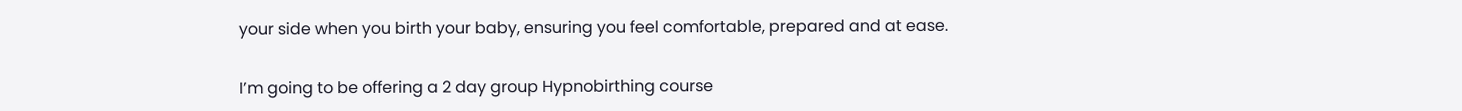your side when you birth your baby, ensuring you feel comfortable, prepared and at ease.

I’m going to be offering a 2 day group Hypnobirthing course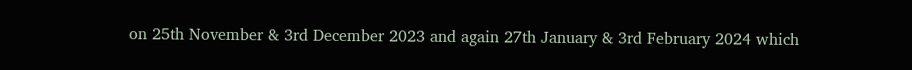on 25th November & 3rd December 2023 and again 27th January & 3rd February 2024 which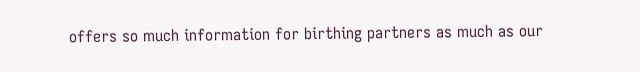offers so much information for birthing partners as much as our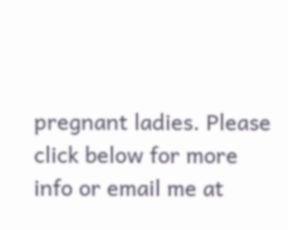pregnant ladies. Please click below for more info or email me at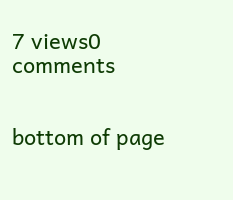7 views0 comments


bottom of page